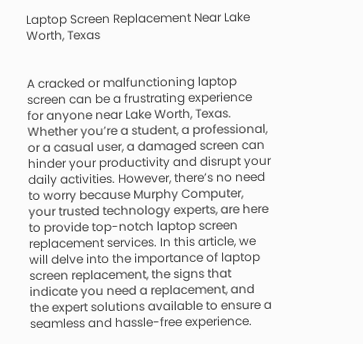Laptop Screen Replacement Near Lake Worth, Texas


A cracked or malfunctioning laptop screen can be a frustrating experience for anyone near Lake Worth, Texas. Whether you’re a student, a professional, or a casual user, a damaged screen can hinder your productivity and disrupt your daily activities. However, there’s no need to worry because Murphy Computer, your trusted technology experts, are here to provide top-notch laptop screen replacement services. In this article, we will delve into the importance of laptop screen replacement, the signs that indicate you need a replacement, and the expert solutions available to ensure a seamless and hassle-free experience.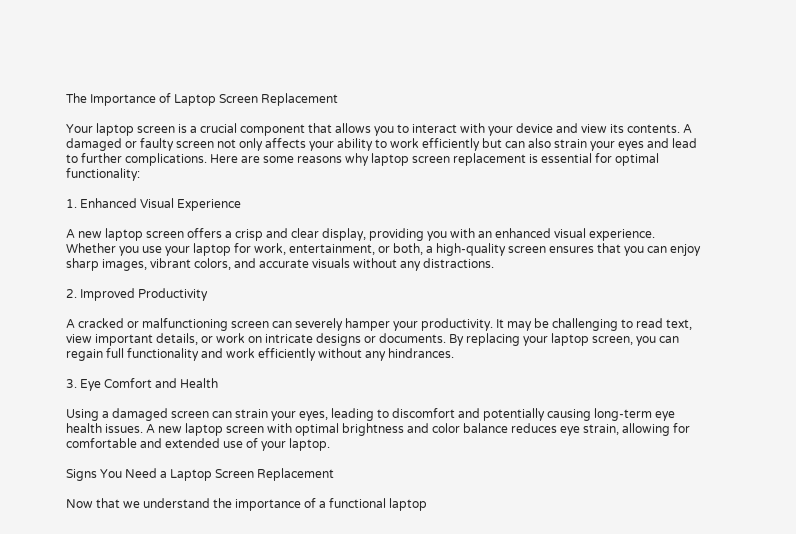The Importance of Laptop Screen Replacement

Your laptop screen is a crucial component that allows you to interact with your device and view its contents. A damaged or faulty screen not only affects your ability to work efficiently but can also strain your eyes and lead to further complications. Here are some reasons why laptop screen replacement is essential for optimal functionality:

1. Enhanced Visual Experience

A new laptop screen offers a crisp and clear display, providing you with an enhanced visual experience. Whether you use your laptop for work, entertainment, or both, a high-quality screen ensures that you can enjoy sharp images, vibrant colors, and accurate visuals without any distractions.

2. Improved Productivity

A cracked or malfunctioning screen can severely hamper your productivity. It may be challenging to read text, view important details, or work on intricate designs or documents. By replacing your laptop screen, you can regain full functionality and work efficiently without any hindrances.

3. Eye Comfort and Health

Using a damaged screen can strain your eyes, leading to discomfort and potentially causing long-term eye health issues. A new laptop screen with optimal brightness and color balance reduces eye strain, allowing for comfortable and extended use of your laptop.

Signs You Need a Laptop Screen Replacement

Now that we understand the importance of a functional laptop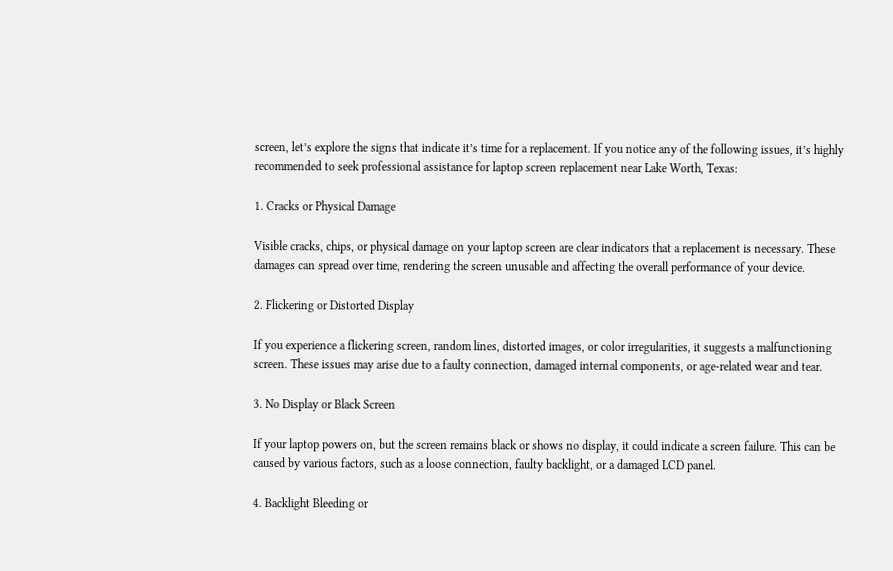screen, let’s explore the signs that indicate it’s time for a replacement. If you notice any of the following issues, it’s highly recommended to seek professional assistance for laptop screen replacement near Lake Worth, Texas:

1. Cracks or Physical Damage

Visible cracks, chips, or physical damage on your laptop screen are clear indicators that a replacement is necessary. These damages can spread over time, rendering the screen unusable and affecting the overall performance of your device.

2. Flickering or Distorted Display

If you experience a flickering screen, random lines, distorted images, or color irregularities, it suggests a malfunctioning screen. These issues may arise due to a faulty connection, damaged internal components, or age-related wear and tear.

3. No Display or Black Screen

If your laptop powers on, but the screen remains black or shows no display, it could indicate a screen failure. This can be caused by various factors, such as a loose connection, faulty backlight, or a damaged LCD panel.

4. Backlight Bleeding or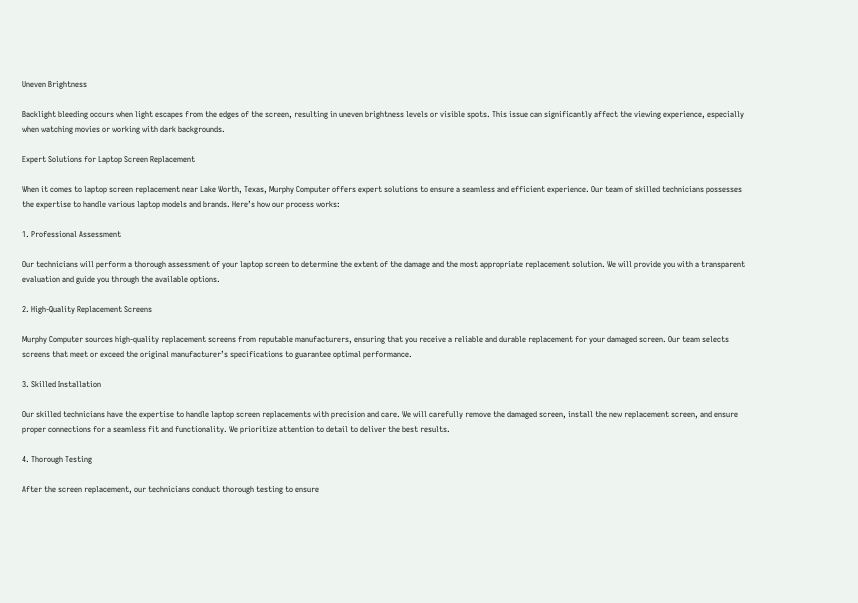Uneven Brightness

Backlight bleeding occurs when light escapes from the edges of the screen, resulting in uneven brightness levels or visible spots. This issue can significantly affect the viewing experience, especially when watching movies or working with dark backgrounds.

Expert Solutions for Laptop Screen Replacement

When it comes to laptop screen replacement near Lake Worth, Texas, Murphy Computer offers expert solutions to ensure a seamless and efficient experience. Our team of skilled technicians possesses the expertise to handle various laptop models and brands. Here’s how our process works:

1. Professional Assessment

Our technicians will perform a thorough assessment of your laptop screen to determine the extent of the damage and the most appropriate replacement solution. We will provide you with a transparent evaluation and guide you through the available options.

2. High-Quality Replacement Screens

Murphy Computer sources high-quality replacement screens from reputable manufacturers, ensuring that you receive a reliable and durable replacement for your damaged screen. Our team selects screens that meet or exceed the original manufacturer’s specifications to guarantee optimal performance.

3. Skilled Installation

Our skilled technicians have the expertise to handle laptop screen replacements with precision and care. We will carefully remove the damaged screen, install the new replacement screen, and ensure proper connections for a seamless fit and functionality. We prioritize attention to detail to deliver the best results.

4. Thorough Testing

After the screen replacement, our technicians conduct thorough testing to ensure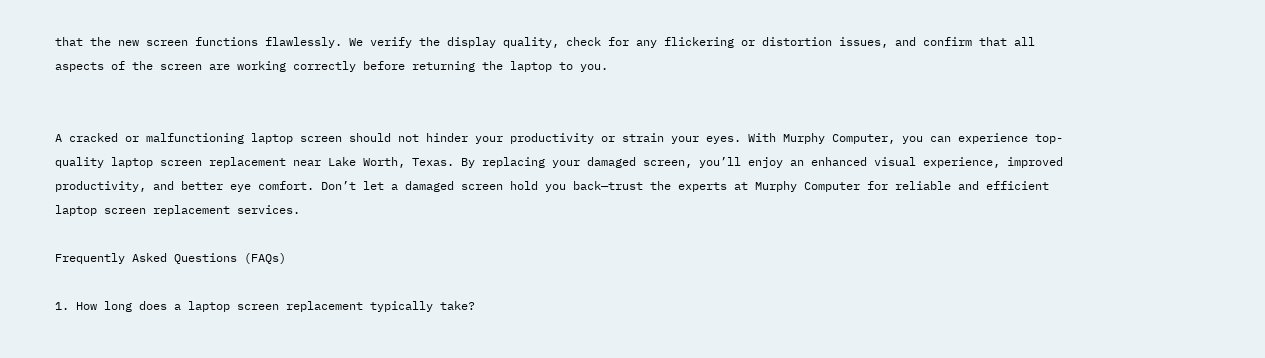that the new screen functions flawlessly. We verify the display quality, check for any flickering or distortion issues, and confirm that all aspects of the screen are working correctly before returning the laptop to you.


A cracked or malfunctioning laptop screen should not hinder your productivity or strain your eyes. With Murphy Computer, you can experience top-quality laptop screen replacement near Lake Worth, Texas. By replacing your damaged screen, you’ll enjoy an enhanced visual experience, improved productivity, and better eye comfort. Don’t let a damaged screen hold you back—trust the experts at Murphy Computer for reliable and efficient laptop screen replacement services.

Frequently Asked Questions (FAQs)

1. How long does a laptop screen replacement typically take?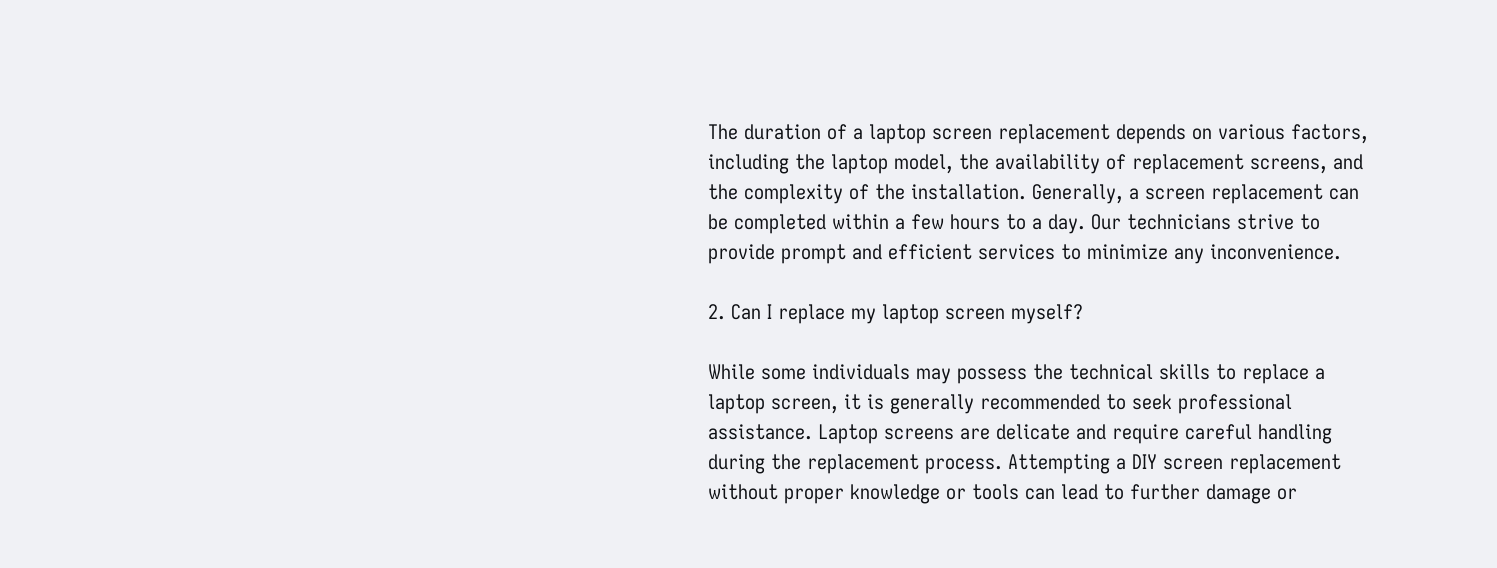The duration of a laptop screen replacement depends on various factors, including the laptop model, the availability of replacement screens, and the complexity of the installation. Generally, a screen replacement can be completed within a few hours to a day. Our technicians strive to provide prompt and efficient services to minimize any inconvenience.

2. Can I replace my laptop screen myself?

While some individuals may possess the technical skills to replace a laptop screen, it is generally recommended to seek professional assistance. Laptop screens are delicate and require careful handling during the replacement process. Attempting a DIY screen replacement without proper knowledge or tools can lead to further damage or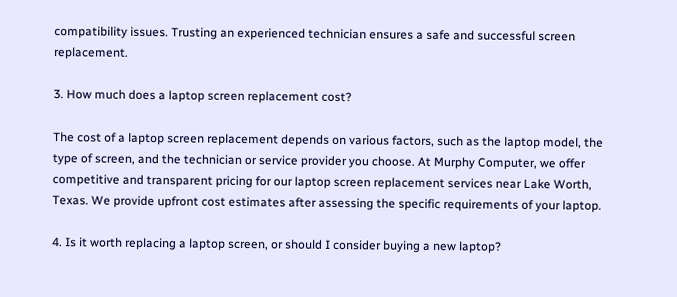compatibility issues. Trusting an experienced technician ensures a safe and successful screen replacement.

3. How much does a laptop screen replacement cost?

The cost of a laptop screen replacement depends on various factors, such as the laptop model, the type of screen, and the technician or service provider you choose. At Murphy Computer, we offer competitive and transparent pricing for our laptop screen replacement services near Lake Worth, Texas. We provide upfront cost estimates after assessing the specific requirements of your laptop.

4. Is it worth replacing a laptop screen, or should I consider buying a new laptop?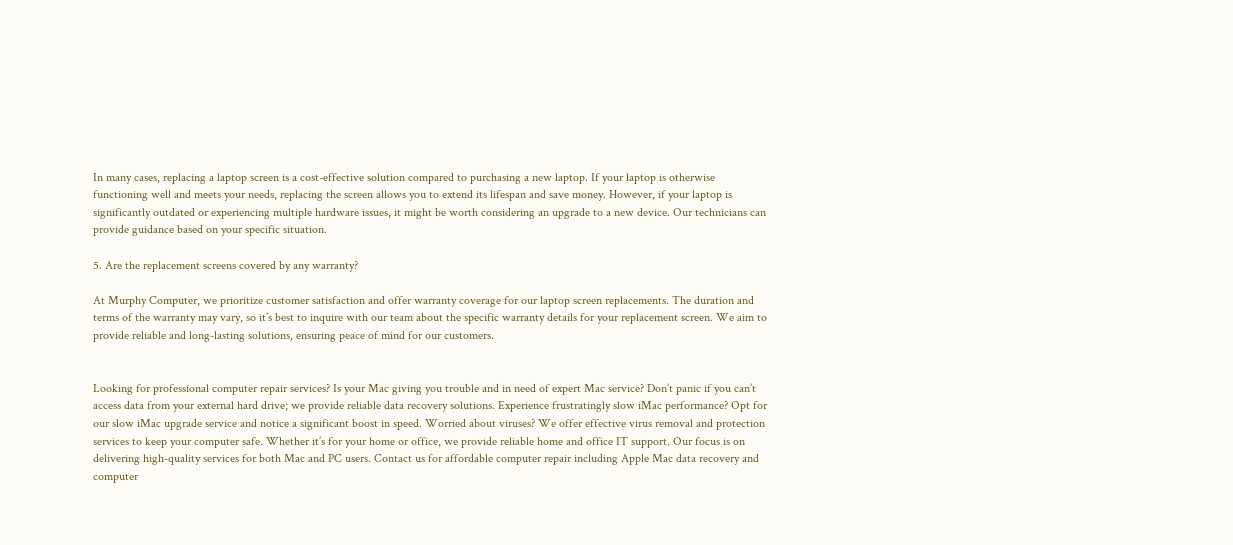In many cases, replacing a laptop screen is a cost-effective solution compared to purchasing a new laptop. If your laptop is otherwise functioning well and meets your needs, replacing the screen allows you to extend its lifespan and save money. However, if your laptop is significantly outdated or experiencing multiple hardware issues, it might be worth considering an upgrade to a new device. Our technicians can provide guidance based on your specific situation.

5. Are the replacement screens covered by any warranty?

At Murphy Computer, we prioritize customer satisfaction and offer warranty coverage for our laptop screen replacements. The duration and terms of the warranty may vary, so it’s best to inquire with our team about the specific warranty details for your replacement screen. We aim to provide reliable and long-lasting solutions, ensuring peace of mind for our customers.


Looking for professional computer repair services? Is your Mac giving you trouble and in need of expert Mac service? Don’t panic if you can’t access data from your external hard drive; we provide reliable data recovery solutions. Experience frustratingly slow iMac performance? Opt for our slow iMac upgrade service and notice a significant boost in speed. Worried about viruses? We offer effective virus removal and protection services to keep your computer safe. Whether it’s for your home or office, we provide reliable home and office IT support. Our focus is on delivering high-quality services for both Mac and PC users. Contact us for affordable computer repair including Apple Mac data recovery and computer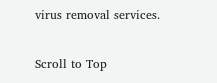virus removal services.

Scroll to Top